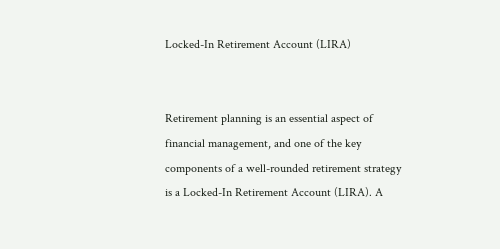Locked-In Retirement Account (LIRA)


Retirement planning is an essential aspect of financial management, and one of the key components of a well-rounded retirement strategy is a Locked-In Retirement Account (LIRA). A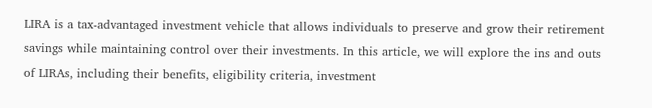LIRA is a tax-advantaged investment vehicle that allows individuals to preserve and grow their retirement savings while maintaining control over their investments. In this article, we will explore the ins and outs of LIRAs, including their benefits, eligibility criteria, investment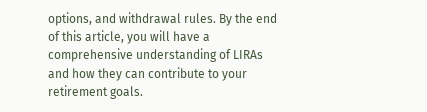options, and withdrawal rules. By the end of this article, you will have a comprehensive understanding of LIRAs and how they can contribute to your retirement goals.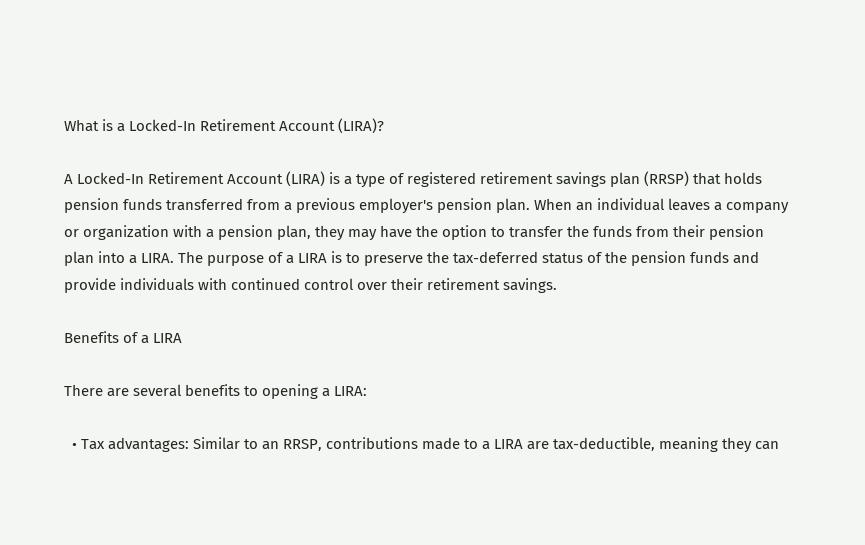What is a Locked-In Retirement Account (LIRA)?

A Locked-In Retirement Account (LIRA) is a type of registered retirement savings plan (RRSP) that holds pension funds transferred from a previous employer's pension plan. When an individual leaves a company or organization with a pension plan, they may have the option to transfer the funds from their pension plan into a LIRA. The purpose of a LIRA is to preserve the tax-deferred status of the pension funds and provide individuals with continued control over their retirement savings.

Benefits of a LIRA

There are several benefits to opening a LIRA:

  • Tax advantages: Similar to an RRSP, contributions made to a LIRA are tax-deductible, meaning they can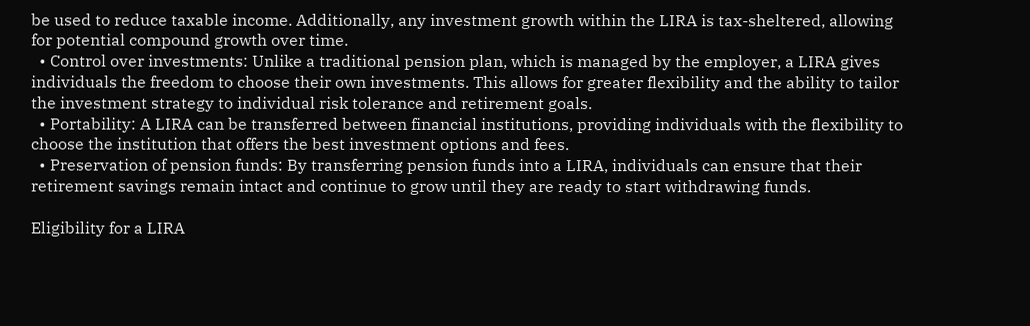be used to reduce taxable income. Additionally, any investment growth within the LIRA is tax-sheltered, allowing for potential compound growth over time.
  • Control over investments: Unlike a traditional pension plan, which is managed by the employer, a LIRA gives individuals the freedom to choose their own investments. This allows for greater flexibility and the ability to tailor the investment strategy to individual risk tolerance and retirement goals.
  • Portability: A LIRA can be transferred between financial institutions, providing individuals with the flexibility to choose the institution that offers the best investment options and fees.
  • Preservation of pension funds: By transferring pension funds into a LIRA, individuals can ensure that their retirement savings remain intact and continue to grow until they are ready to start withdrawing funds.

Eligibility for a LIRA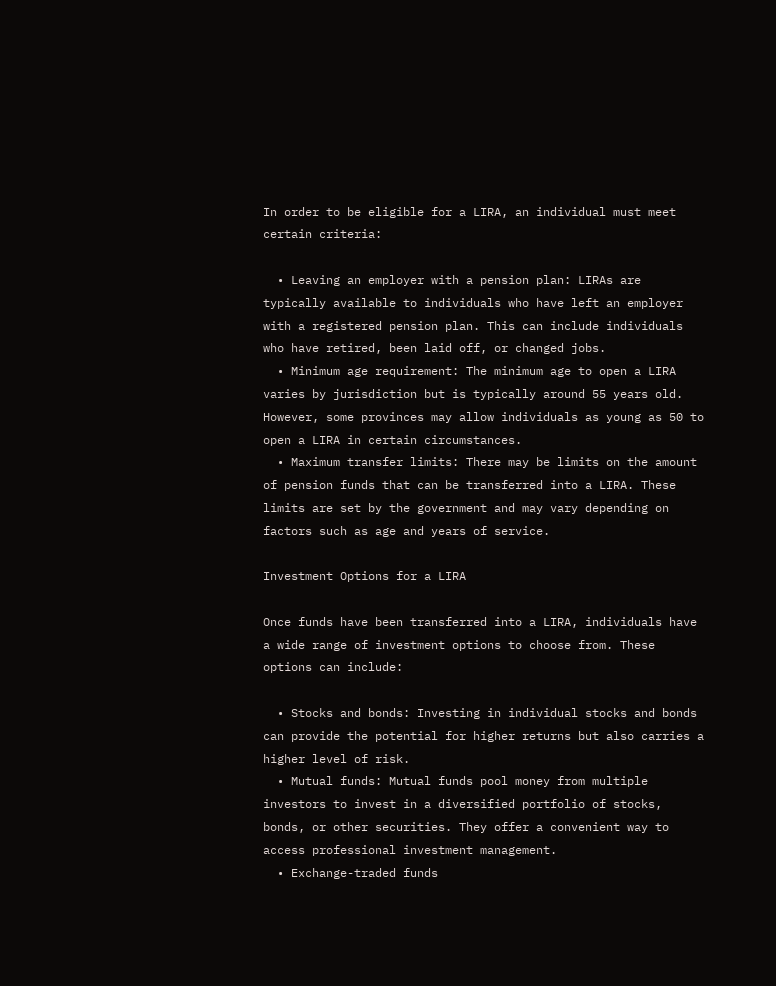In order to be eligible for a LIRA, an individual must meet certain criteria:

  • Leaving an employer with a pension plan: LIRAs are typically available to individuals who have left an employer with a registered pension plan. This can include individuals who have retired, been laid off, or changed jobs.
  • Minimum age requirement: The minimum age to open a LIRA varies by jurisdiction but is typically around 55 years old. However, some provinces may allow individuals as young as 50 to open a LIRA in certain circumstances.
  • Maximum transfer limits: There may be limits on the amount of pension funds that can be transferred into a LIRA. These limits are set by the government and may vary depending on factors such as age and years of service.

Investment Options for a LIRA

Once funds have been transferred into a LIRA, individuals have a wide range of investment options to choose from. These options can include:

  • Stocks and bonds: Investing in individual stocks and bonds can provide the potential for higher returns but also carries a higher level of risk.
  • Mutual funds: Mutual funds pool money from multiple investors to invest in a diversified portfolio of stocks, bonds, or other securities. They offer a convenient way to access professional investment management.
  • Exchange-traded funds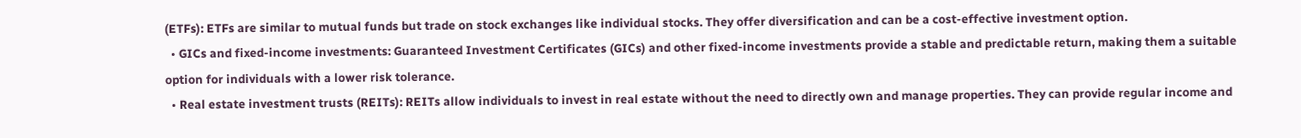(ETFs): ETFs are similar to mutual funds but trade on stock exchanges like individual stocks. They offer diversification and can be a cost-effective investment option.
  • GICs and fixed-income investments: Guaranteed Investment Certificates (GICs) and other fixed-income investments provide a stable and predictable return, making them a suitable option for individuals with a lower risk tolerance.
  • Real estate investment trusts (REITs): REITs allow individuals to invest in real estate without the need to directly own and manage properties. They can provide regular income and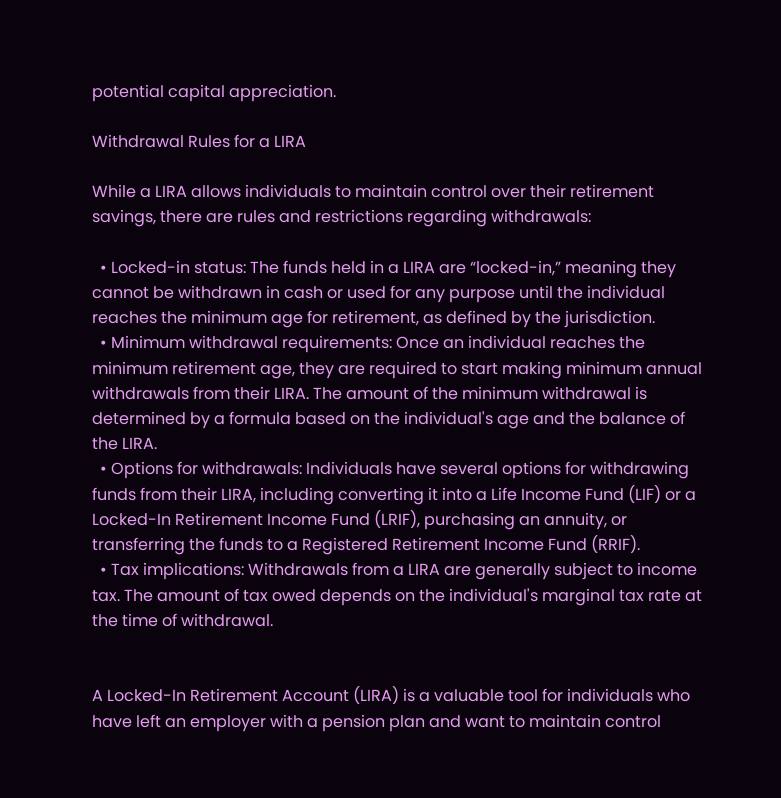potential capital appreciation.

Withdrawal Rules for a LIRA

While a LIRA allows individuals to maintain control over their retirement savings, there are rules and restrictions regarding withdrawals:

  • Locked-in status: The funds held in a LIRA are “locked-in,” meaning they cannot be withdrawn in cash or used for any purpose until the individual reaches the minimum age for retirement, as defined by the jurisdiction.
  • Minimum withdrawal requirements: Once an individual reaches the minimum retirement age, they are required to start making minimum annual withdrawals from their LIRA. The amount of the minimum withdrawal is determined by a formula based on the individual's age and the balance of the LIRA.
  • Options for withdrawals: Individuals have several options for withdrawing funds from their LIRA, including converting it into a Life Income Fund (LIF) or a Locked-In Retirement Income Fund (LRIF), purchasing an annuity, or transferring the funds to a Registered Retirement Income Fund (RRIF).
  • Tax implications: Withdrawals from a LIRA are generally subject to income tax. The amount of tax owed depends on the individual's marginal tax rate at the time of withdrawal.


A Locked-In Retirement Account (LIRA) is a valuable tool for individuals who have left an employer with a pension plan and want to maintain control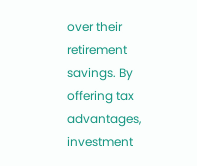over their retirement savings. By offering tax advantages, investment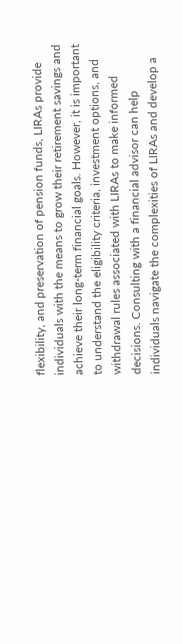flexibility, and preservation of pension funds, LIRAs provide individuals with the means to grow their retirement savings and achieve their long-term financial goals. However, it is important to understand the eligibility criteria, investment options, and withdrawal rules associated with LIRAs to make informed decisions. Consulting with a financial advisor can help individuals navigate the complexities of LIRAs and develop a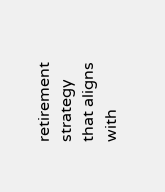retirement strategy that aligns with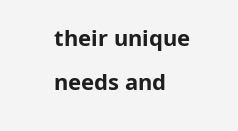their unique needs and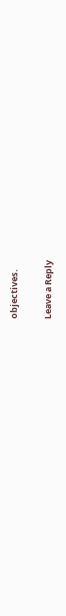objectives.

Leave a Reply